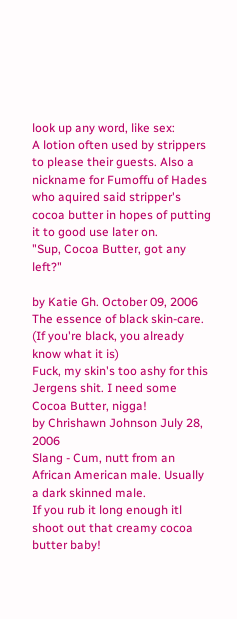look up any word, like sex:
A lotion often used by strippers to please their guests. Also a nickname for Fumoffu of Hades who aquired said stripper's cocoa butter in hopes of putting it to good use later on.
"Sup, Cocoa Butter, got any left?"

by Katie Gh. October 09, 2006
The essence of black skin-care. (If you're black, you already know what it is)
Fuck, my skin's too ashy for this Jergens shit. I need some Cocoa Butter, nigga!
by Chrishawn Johnson July 28, 2006
Slang - Cum, nutt from an African American male. Usually a dark skinned male.
If you rub it long enough itl shoot out that creamy cocoa butter baby!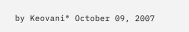by Keovani® October 09, 2007